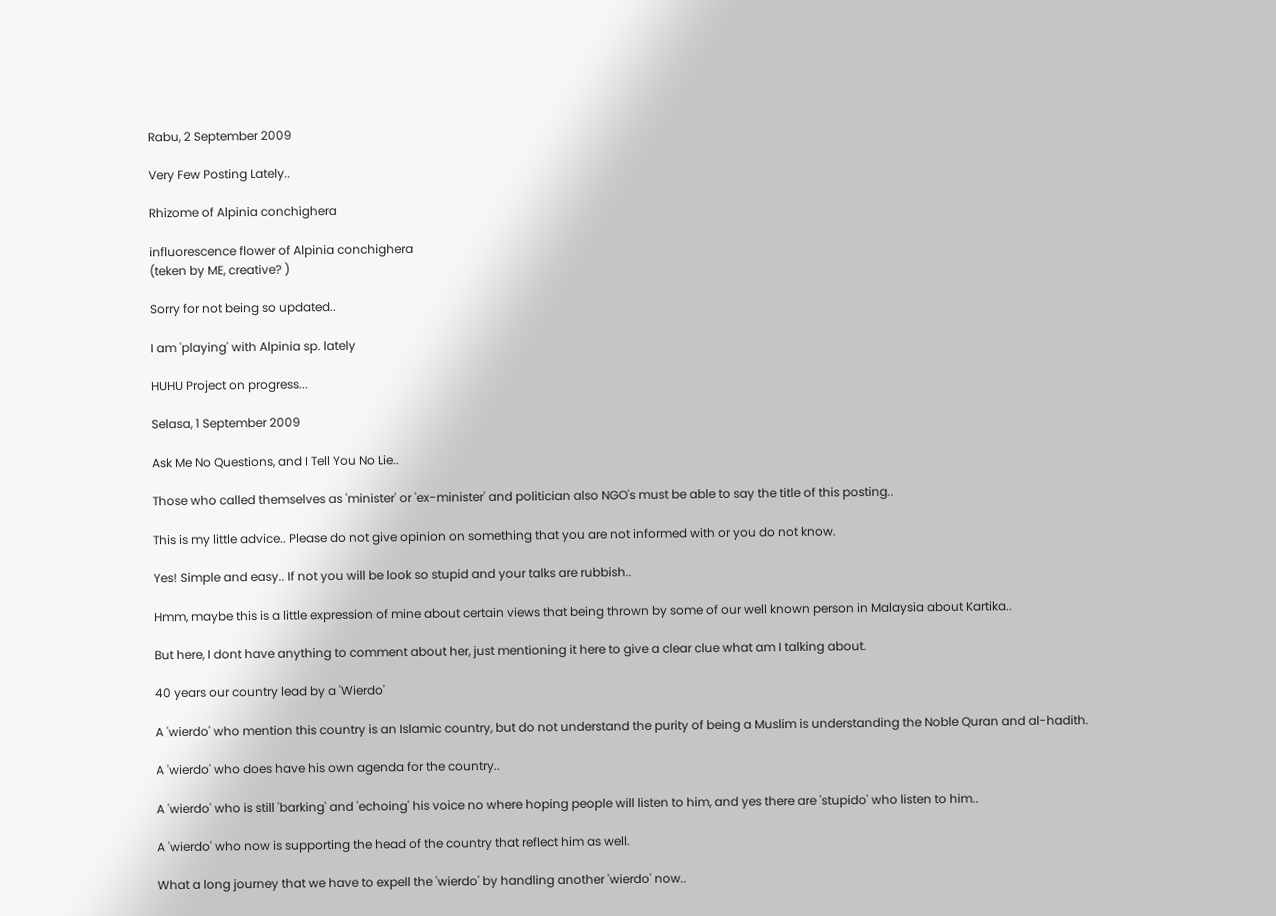Rabu, 2 September 2009

Very Few Posting Lately..

Rhizome of Alpinia conchighera

influorescence flower of Alpinia conchighera
(teken by ME, creative? )

Sorry for not being so updated..

I am 'playing' with Alpinia sp. lately

HUHU Project on progress...

Selasa, 1 September 2009

Ask Me No Questions, and I Tell You No Lie..

Those who called themselves as 'minister' or 'ex-minister' and politician also NGO's must be able to say the title of this posting..

This is my little advice.. Please do not give opinion on something that you are not informed with or you do not know.

Yes! Simple and easy.. If not you will be look so stupid and your talks are rubbish..

Hmm, maybe this is a little expression of mine about certain views that being thrown by some of our well known person in Malaysia about Kartika..

But here, I dont have anything to comment about her, just mentioning it here to give a clear clue what am I talking about.

40 years our country lead by a 'Wierdo'

A 'wierdo' who mention this country is an Islamic country, but do not understand the purity of being a Muslim is understanding the Noble Quran and al-hadith.

A 'wierdo' who does have his own agenda for the country..

A 'wierdo' who is still 'barking' and 'echoing' his voice no where hoping people will listen to him, and yes there are 'stupido' who listen to him..

A 'wierdo' who now is supporting the head of the country that reflect him as well.

What a long journey that we have to expell the 'wierdo' by handling another 'wierdo' now..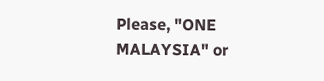Please, "ONE MALAYSIA" or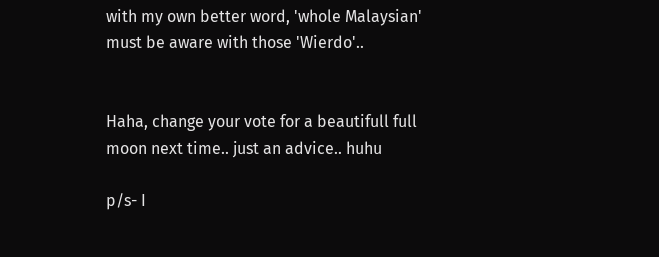with my own better word, 'whole Malaysian' must be aware with those 'Wierdo'..


Haha, change your vote for a beautifull full moon next time.. just an advice.. huhu

p/s- I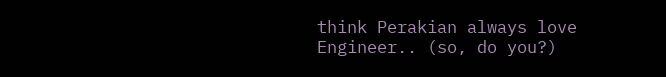think Perakian always love Engineer.. (so, do you?)